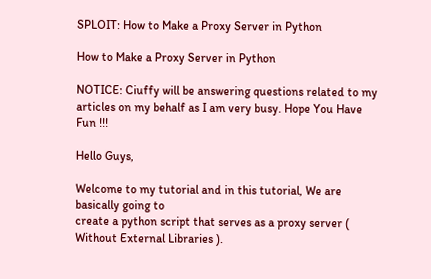SPLOIT: How to Make a Proxy Server in Python

How to Make a Proxy Server in Python

NOTICE: Ciuffy will be answering questions related to my articles on my behalf as I am very busy. Hope You Have Fun !!!

Hello Guys,

Welcome to my tutorial and in this tutorial, We are basically going to
create a python script that serves as a proxy server ( Without External Libraries ).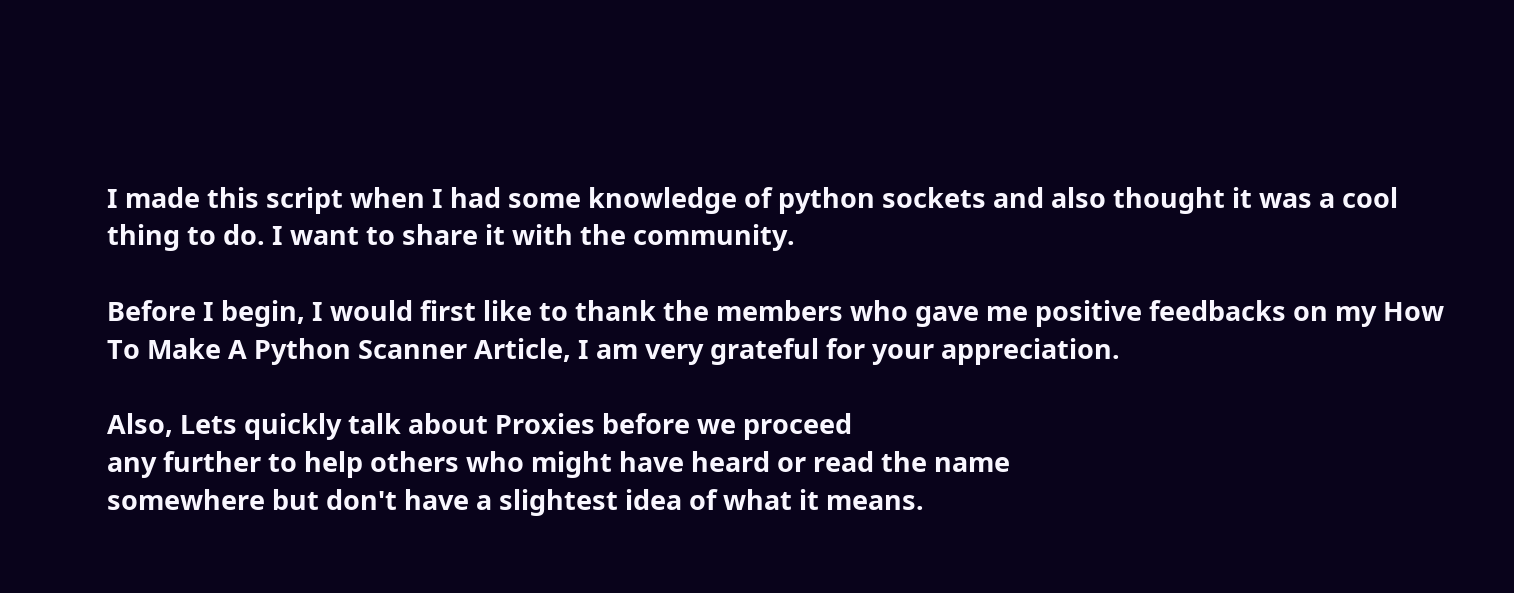I made this script when I had some knowledge of python sockets and also thought it was a cool thing to do. I want to share it with the community.

Before I begin, I would first like to thank the members who gave me positive feedbacks on my How To Make A Python Scanner Article, I am very grateful for your appreciation.

Also, Lets quickly talk about Proxies before we proceed
any further to help others who might have heard or read the name
somewhere but don't have a slightest idea of what it means.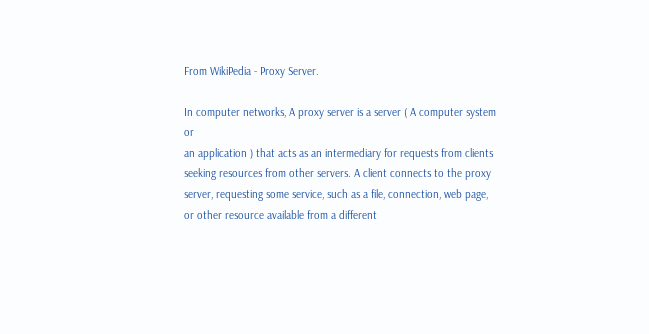From WikiPedia - Proxy Server.

In computer networks, A proxy server is a server ( A computer system or
an application ) that acts as an intermediary for requests from clients
seeking resources from other servers. A client connects to the proxy
server, requesting some service, such as a file, connection, web page,
or other resource available from a different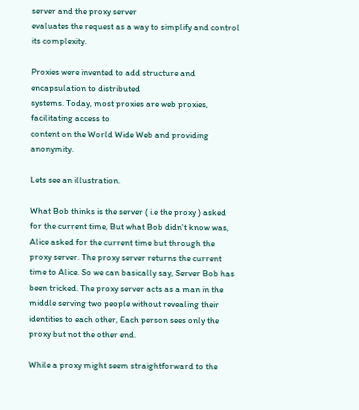server and the proxy server
evaluates the request as a way to simplify and control its complexity.

Proxies were invented to add structure and encapsulation to distributed
systems. Today, most proxies are web proxies, facilitating access to
content on the World Wide Web and providing anonymity.

Lets see an illustration.

What Bob thinks is the server ( i.e the proxy ) asked for the current time, But what Bob didn't know was, Alice asked for the current time but through the proxy server. The proxy server returns the current time to Alice. So we can basically say, Server Bob has been tricked. The proxy server acts as a man in the middle serving two people without revealing their identities to each other, Each person sees only the proxy but not the other end.

While a proxy might seem straightforward to the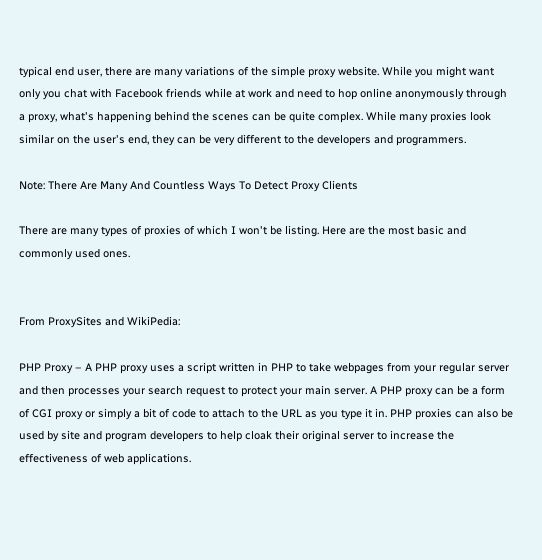typical end user, there are many variations of the simple proxy website. While you might want only you chat with Facebook friends while at work and need to hop online anonymously through a proxy, what's happening behind the scenes can be quite complex. While many proxies look similar on the user's end, they can be very different to the developers and programmers.

Note: There Are Many And Countless Ways To Detect Proxy Clients

There are many types of proxies of which I won't be listing. Here are the most basic and commonly used ones.


From ProxySites and WikiPedia:

PHP Proxy – A PHP proxy uses a script written in PHP to take webpages from your regular server and then processes your search request to protect your main server. A PHP proxy can be a form of CGI proxy or simply a bit of code to attach to the URL as you type it in. PHP proxies can also be used by site and program developers to help cloak their original server to increase the effectiveness of web applications.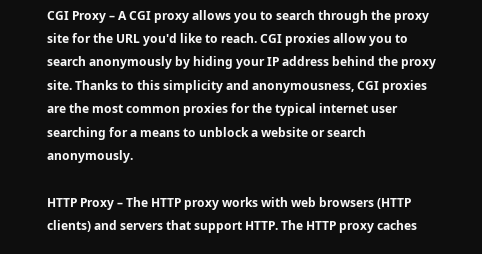CGI Proxy – A CGI proxy allows you to search through the proxy site for the URL you'd like to reach. CGI proxies allow you to search anonymously by hiding your IP address behind the proxy site. Thanks to this simplicity and anonymousness, CGI proxies are the most common proxies for the typical internet user searching for a means to unblock a website or search anonymously.

HTTP Proxy – The HTTP proxy works with web browsers (HTTP clients) and servers that support HTTP. The HTTP proxy caches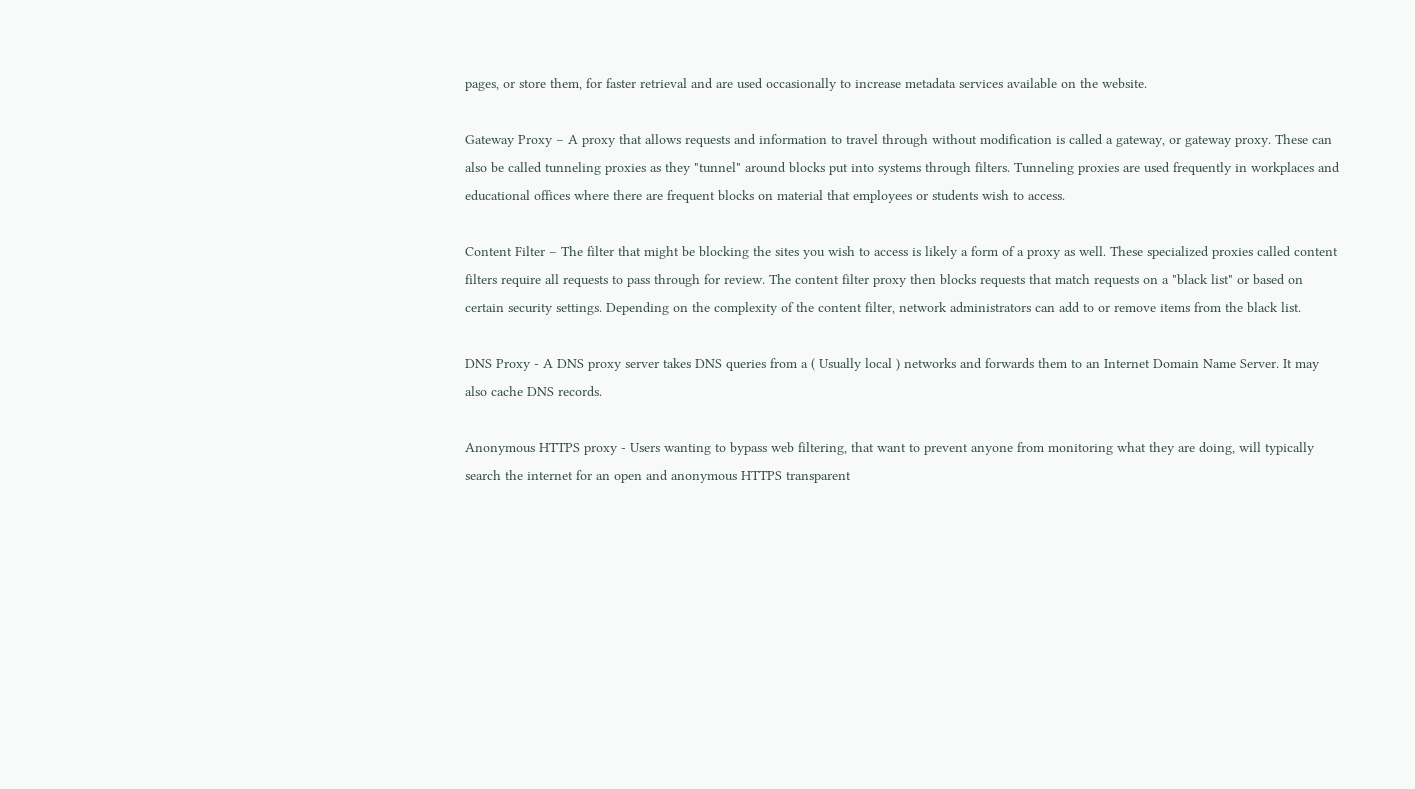pages, or store them, for faster retrieval and are used occasionally to increase metadata services available on the website.

Gateway Proxy – A proxy that allows requests and information to travel through without modification is called a gateway, or gateway proxy. These can also be called tunneling proxies as they "tunnel" around blocks put into systems through filters. Tunneling proxies are used frequently in workplaces and educational offices where there are frequent blocks on material that employees or students wish to access.

Content Filter – The filter that might be blocking the sites you wish to access is likely a form of a proxy as well. These specialized proxies called content filters require all requests to pass through for review. The content filter proxy then blocks requests that match requests on a "black list" or based on certain security settings. Depending on the complexity of the content filter, network administrators can add to or remove items from the black list.

DNS Proxy - A DNS proxy server takes DNS queries from a ( Usually local ) networks and forwards them to an Internet Domain Name Server. It may also cache DNS records.

Anonymous HTTPS proxy - Users wanting to bypass web filtering, that want to prevent anyone from monitoring what they are doing, will typically search the internet for an open and anonymous HTTPS transparent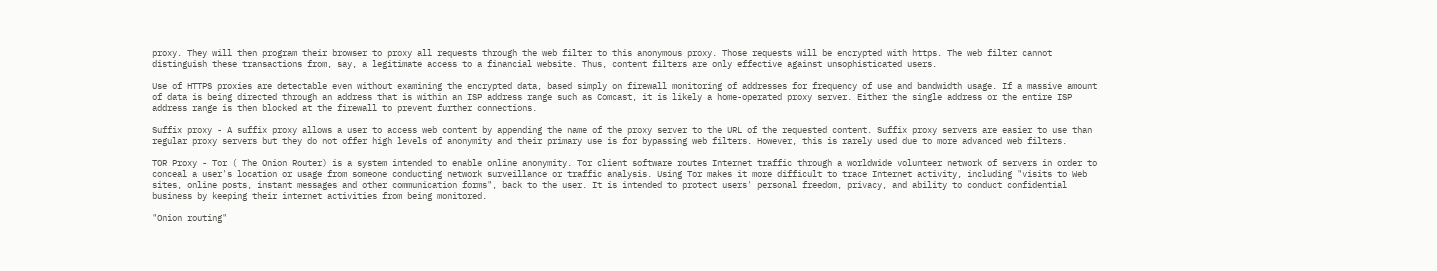proxy. They will then program their browser to proxy all requests through the web filter to this anonymous proxy. Those requests will be encrypted with https. The web filter cannot distinguish these transactions from, say, a legitimate access to a financial website. Thus, content filters are only effective against unsophisticated users.

Use of HTTPS proxies are detectable even without examining the encrypted data, based simply on firewall monitoring of addresses for frequency of use and bandwidth usage. If a massive amount of data is being directed through an address that is within an ISP address range such as Comcast, it is likely a home-operated proxy server. Either the single address or the entire ISP address range is then blocked at the firewall to prevent further connections.

Suffix proxy - A suffix proxy allows a user to access web content by appending the name of the proxy server to the URL of the requested content. Suffix proxy servers are easier to use than regular proxy servers but they do not offer high levels of anonymity and their primary use is for bypassing web filters. However, this is rarely used due to more advanced web filters.

TOR Proxy - Tor ( The Onion Router) is a system intended to enable online anonymity. Tor client software routes Internet traffic through a worldwide volunteer network of servers in order to conceal a user's location or usage from someone conducting network surveillance or traffic analysis. Using Tor makes it more difficult to trace Internet activity, including "visits to Web sites, online posts, instant messages and other communication forms", back to the user. It is intended to protect users' personal freedom, privacy, and ability to conduct confidential business by keeping their internet activities from being monitored.

"Onion routing"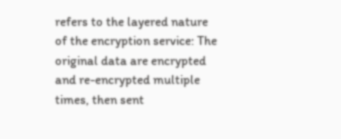refers to the layered nature of the encryption service: The original data are encrypted and re-encrypted multiple times, then sent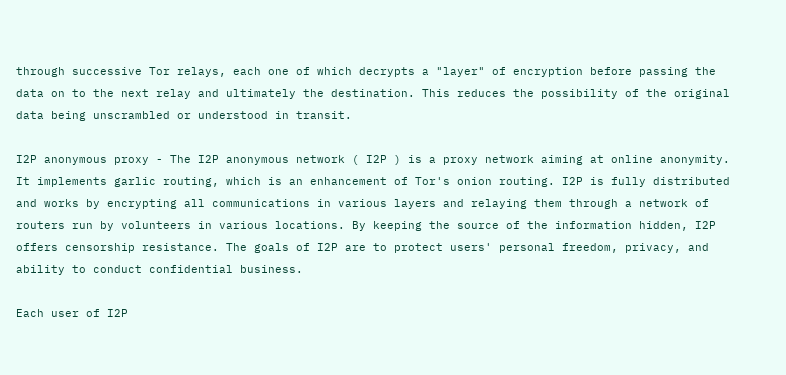through successive Tor relays, each one of which decrypts a "layer" of encryption before passing the data on to the next relay and ultimately the destination. This reduces the possibility of the original data being unscrambled or understood in transit.

I2P anonymous proxy - The I2P anonymous network ( I2P ) is a proxy network aiming at online anonymity. It implements garlic routing, which is an enhancement of Tor's onion routing. I2P is fully distributed and works by encrypting all communications in various layers and relaying them through a network of routers run by volunteers in various locations. By keeping the source of the information hidden, I2P offers censorship resistance. The goals of I2P are to protect users' personal freedom, privacy, and ability to conduct confidential business.

Each user of I2P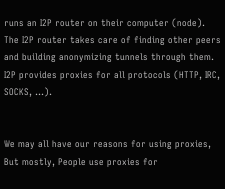runs an I2P router on their computer (node). The I2P router takes care of finding other peers and building anonymizing tunnels through them. I2P provides proxies for all protocols (HTTP, IRC, SOCKS, ...).


We may all have our reasons for using proxies, But mostly, People use proxies for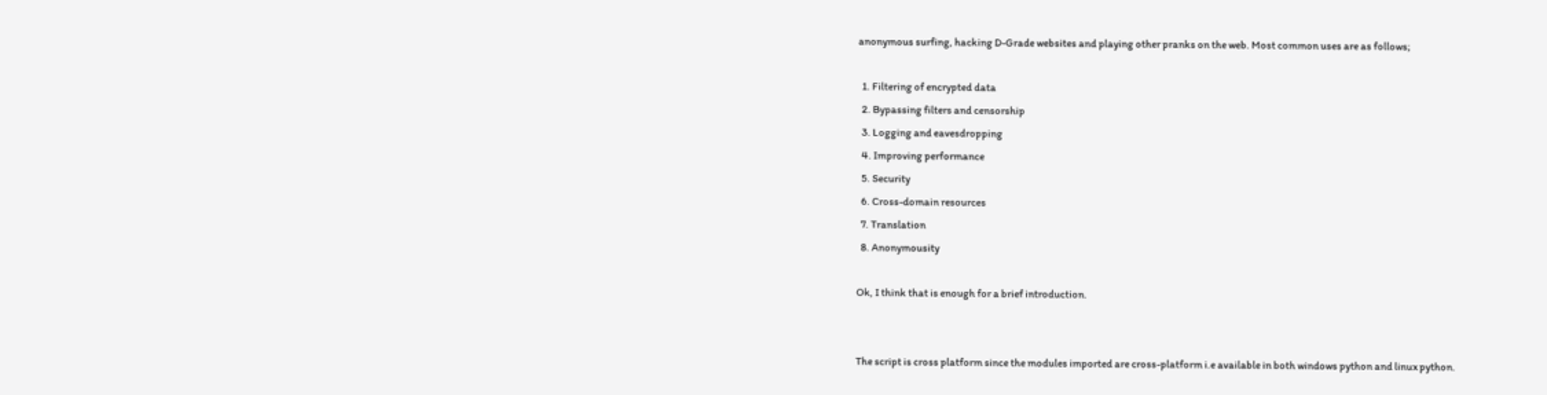anonymous surfing, hacking D-Grade websites and playing other pranks on the web. Most common uses are as follows;

  1. Filtering of encrypted data
  2. Bypassing filters and censorship
  3. Logging and eavesdropping
  4. Improving performance
  5. Security
  6. Cross-domain resources
  7. Translation
  8. Anonymousity

Ok, I think that is enough for a brief introduction.


The script is cross platform since the modules imported are cross-platform i.e available in both windows python and linux python.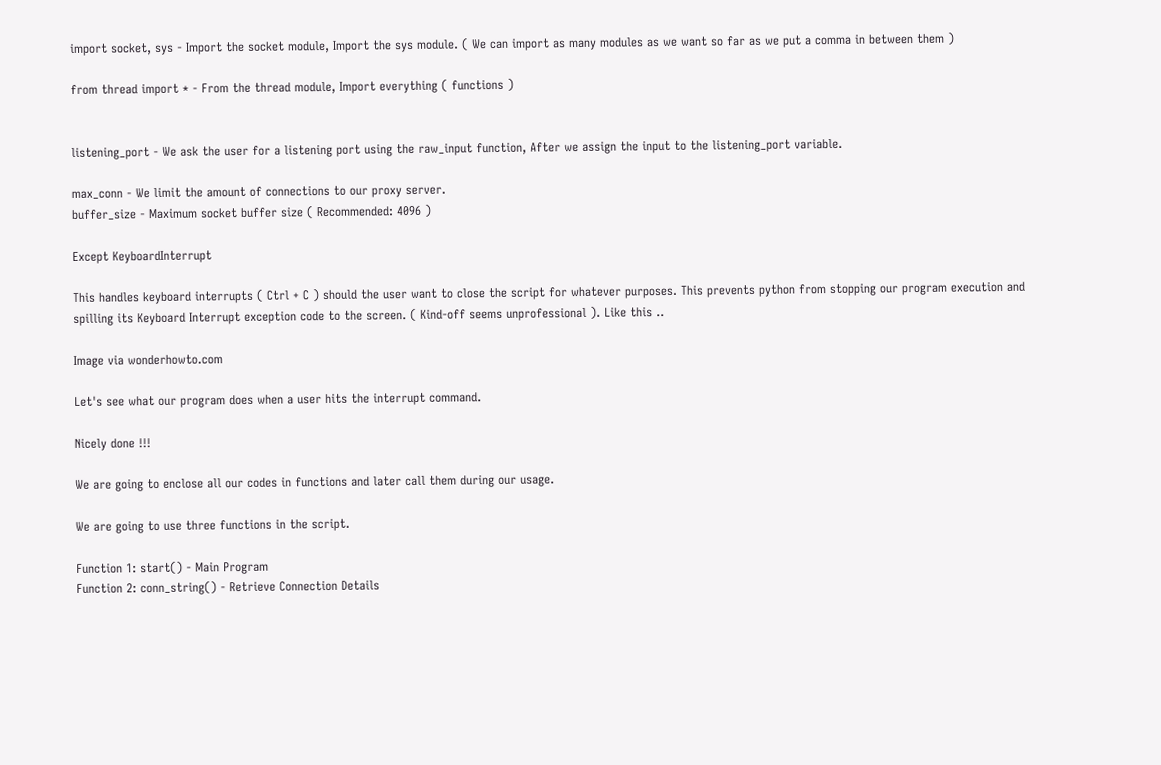import socket, sys - Import the socket module, Import the sys module. ( We can import as many modules as we want so far as we put a comma in between them )

from thread import * - From the thread module, Import everything ( functions )


listening_port - We ask the user for a listening port using the raw_input function, After we assign the input to the listening_port variable.

max_conn - We limit the amount of connections to our proxy server.
buffer_size - Maximum socket buffer size ( Recommended: 4096 )

Except KeyboardInterrupt

This handles keyboard interrupts ( Ctrl + C ) should the user want to close the script for whatever purposes. This prevents python from stopping our program execution and spilling its Keyboard Interrupt exception code to the screen. ( Kind-off seems unprofessional ). Like this ..

Image via wonderhowto.com

Let's see what our program does when a user hits the interrupt command.

Nicely done !!!

We are going to enclose all our codes in functions and later call them during our usage.

We are going to use three functions in the script.

Function 1: start() - Main Program
Function 2: conn_string() - Retrieve Connection Details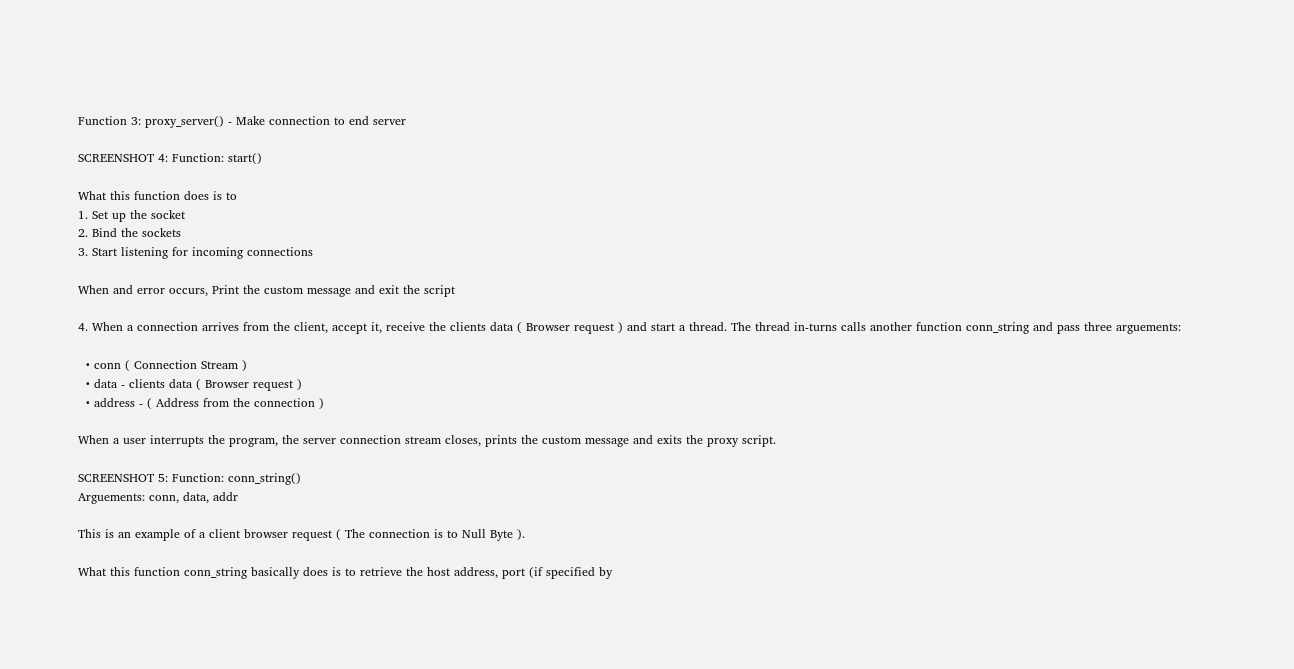Function 3: proxy_server() - Make connection to end server

SCREENSHOT 4: Function: start()

What this function does is to
1. Set up the socket
2. Bind the sockets
3. Start listening for incoming connections

When and error occurs, Print the custom message and exit the script

4. When a connection arrives from the client, accept it, receive the clients data ( Browser request ) and start a thread. The thread in-turns calls another function conn_string and pass three arguements:

  • conn ( Connection Stream )
  • data - clients data ( Browser request )
  • address - ( Address from the connection )

When a user interrupts the program, the server connection stream closes, prints the custom message and exits the proxy script.

SCREENSHOT 5: Function: conn_string()
Arguements: conn, data, addr

This is an example of a client browser request ( The connection is to Null Byte ).

What this function conn_string basically does is to retrieve the host address, port (if specified by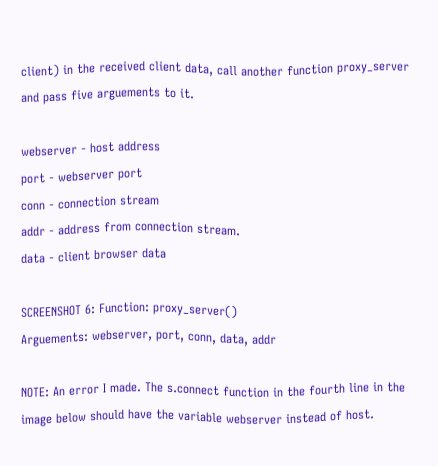client) in the received client data, call another function proxy_server and pass five arguements to it.

webserver - host address
port - webserver port
conn - connection stream
addr - address from connection stream.
data - client browser data

SCREENSHOT 6: Function: proxy_server()
Arguements: webserver, port, conn, data, addr

NOTE: An error I made. The s.connect function in the fourth line in the image below should have the variable webserver instead of host.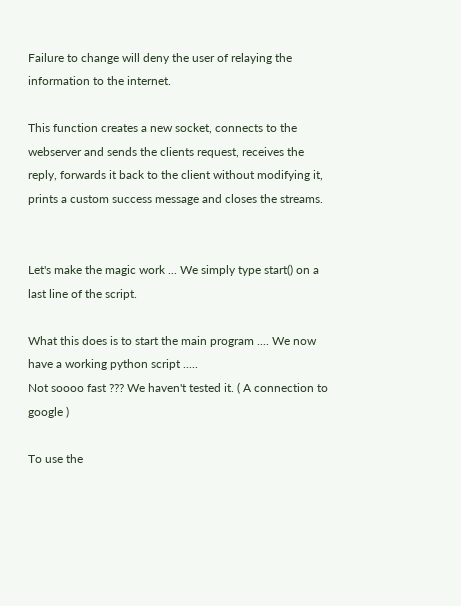Failure to change will deny the user of relaying the information to the internet.

This function creates a new socket, connects to the webserver and sends the clients request, receives the reply, forwards it back to the client without modifying it, prints a custom success message and closes the streams.


Let's make the magic work ... We simply type start() on a last line of the script.

What this does is to start the main program .... We now have a working python script .....
Not soooo fast ??? We haven't tested it. ( A connection to google )

To use the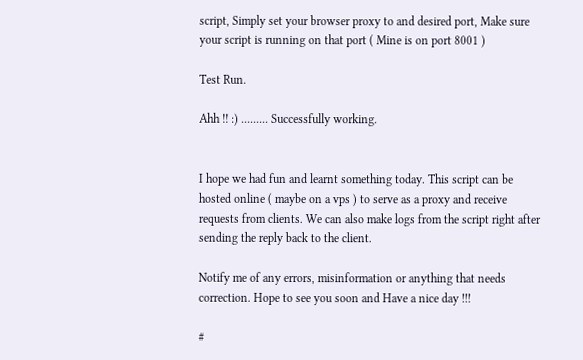script, Simply set your browser proxy to and desired port, Make sure your script is running on that port ( Mine is on port 8001 )

Test Run.

Ahh !! :) ......... Successfully working.


I hope we had fun and learnt something today. This script can be hosted online ( maybe on a vps ) to serve as a proxy and receive requests from clients. We can also make logs from the script right after sending the reply back to the client.

Notify me of any errors, misinformation or anything that needs correction. Hope to see you soon and Have a nice day !!!

#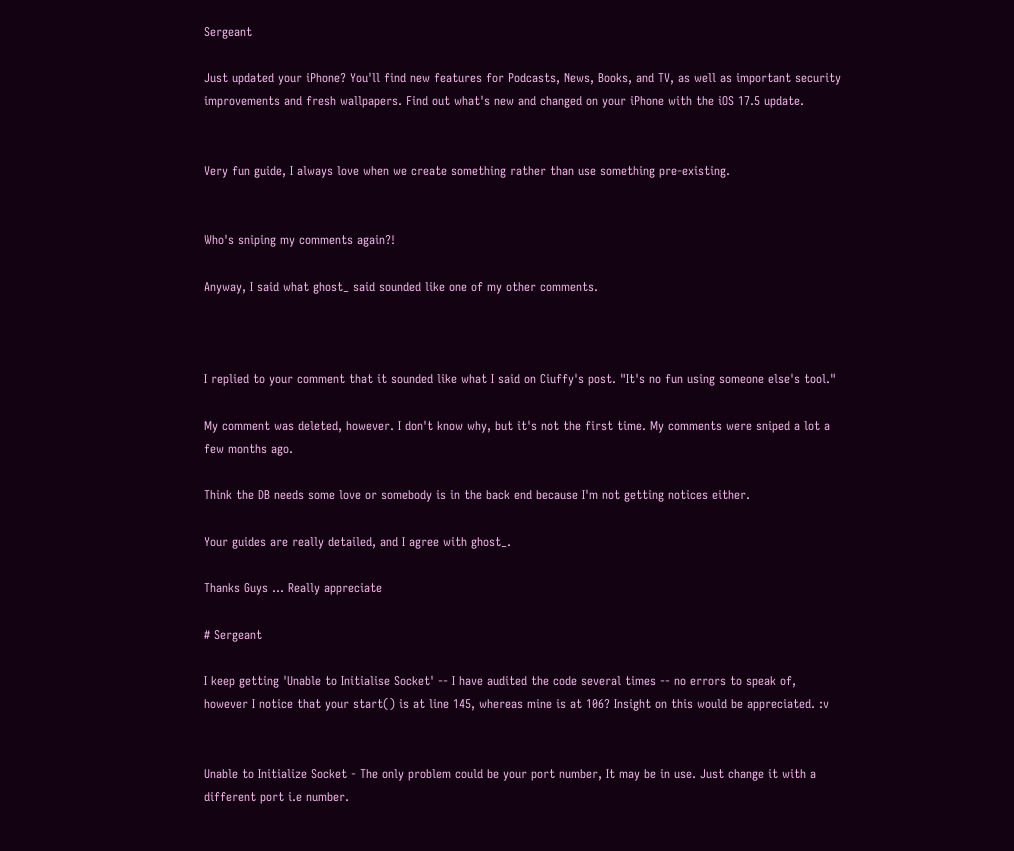Sergeant

Just updated your iPhone? You'll find new features for Podcasts, News, Books, and TV, as well as important security improvements and fresh wallpapers. Find out what's new and changed on your iPhone with the iOS 17.5 update.


Very fun guide, I always love when we create something rather than use something pre-existing.


Who's sniping my comments again?!

Anyway, I said what ghost_ said sounded like one of my other comments.



I replied to your comment that it sounded like what I said on Ciuffy's post. "It's no fun using someone else's tool."

My comment was deleted, however. I don't know why, but it's not the first time. My comments were sniped a lot a few months ago.

Think the DB needs some love or somebody is in the back end because I'm not getting notices either.

Your guides are really detailed, and I agree with ghost_.

Thanks Guys ... Really appreciate

# Sergeant

I keep getting 'Unable to Initialise Socket' -- I have audited the code several times -- no errors to speak of, however I notice that your start() is at line 145, whereas mine is at 106? Insight on this would be appreciated. :v


Unable to Initialize Socket - The only problem could be your port number, It may be in use. Just change it with a different port i.e number.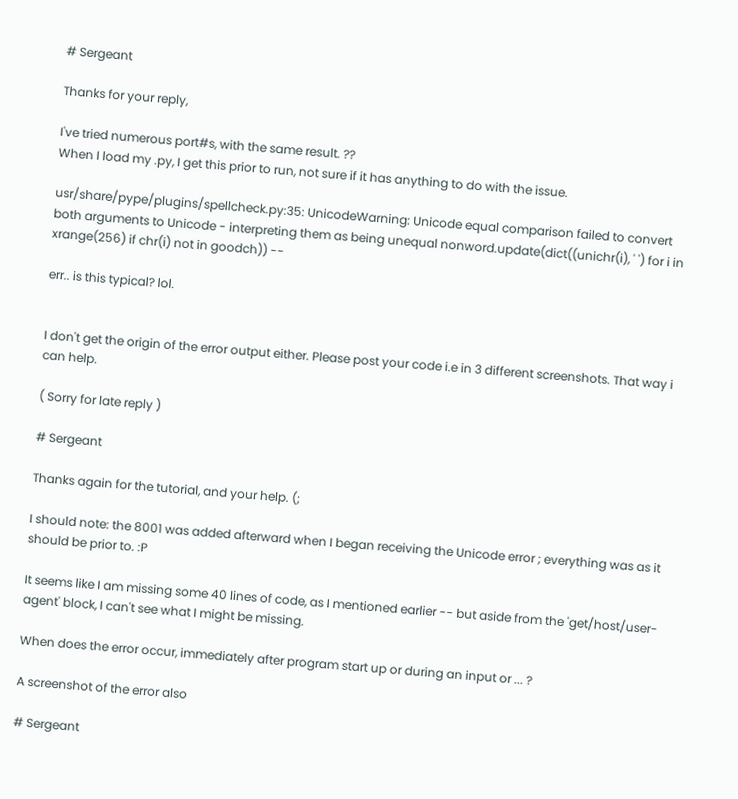# Sergeant

Thanks for your reply,

I've tried numerous port#s, with the same result. ??
When I load my .py, I get this prior to run, not sure if it has anything to do with the issue.

usr/share/pype/plugins/spellcheck.py:35: UnicodeWarning: Unicode equal comparison failed to convert both arguments to Unicode - interpreting them as being unequal nonword.update(dict((unichr(i), ' ') for i in xrange(256) if chr(i) not in goodch)) --

err.. is this typical? lol.


I don't get the origin of the error output either. Please post your code i.e in 3 different screenshots. That way i can help.

( Sorry for late reply )

# Sergeant

Thanks again for the tutorial, and your help. (;

I should note: the 8001 was added afterward when I began receiving the Unicode error ; everything was as it should be prior to. :P

It seems like I am missing some 40 lines of code, as I mentioned earlier -- but aside from the 'get/host/user-agent' block, I can't see what I might be missing.

When does the error occur, immediately after program start up or during an input or ... ?

A screenshot of the error also

# Sergeant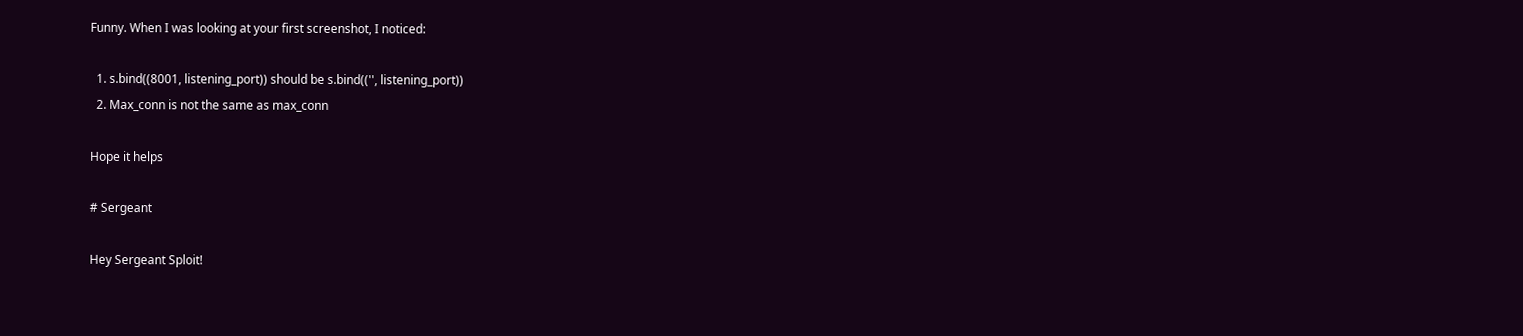Funny. When I was looking at your first screenshot, I noticed:

  1. s.bind((8001, listening_port)) should be s.bind(('', listening_port))
  2. Max_conn is not the same as max_conn

Hope it helps

# Sergeant

Hey Sergeant Sploit!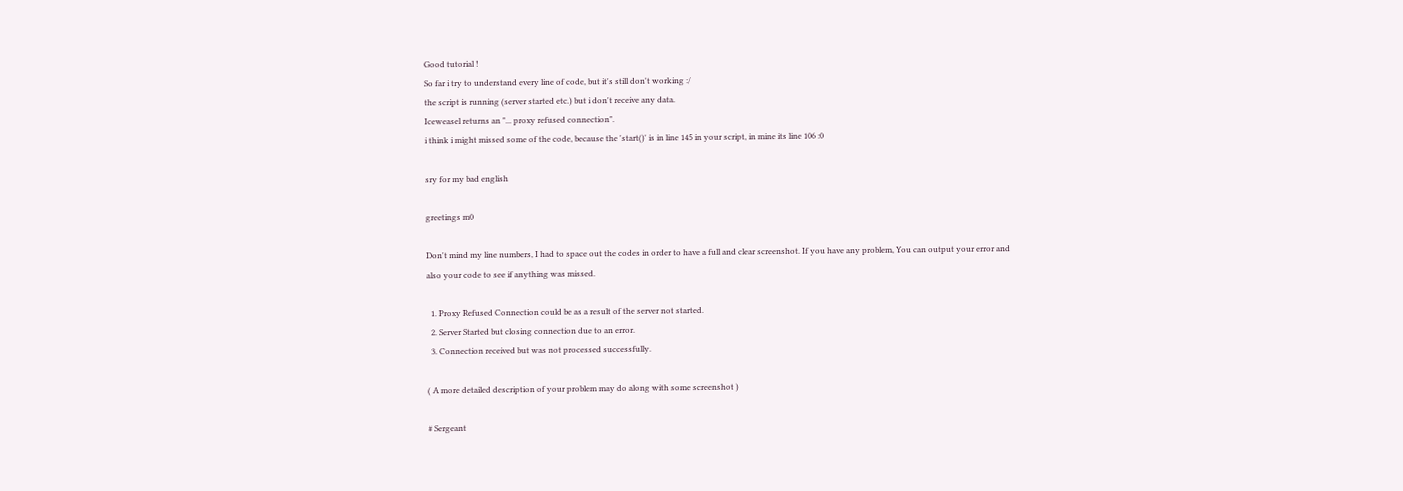Good tutorial !
So far i try to understand every line of code, but it's still don't working :/
the script is running (server started etc.) but i don't receive any data.
Iceweasel returns an "... proxy refused connection".
i think i might missed some of the code, because the 'start()' is in line 145 in your script, in mine its line 106 :0

sry for my bad english

greetings m0

Don't mind my line numbers, I had to space out the codes in order to have a full and clear screenshot. If you have any problem, You can output your error and also your code to see if anything was missed.

  1. Proxy Refused Connection could be as a result of the server not started.
  2. Server Started but closing connection due to an error.
  3. Connection received but was not processed successfully.

( A more detailed description of your problem may do along with some screenshot )

# Sergeant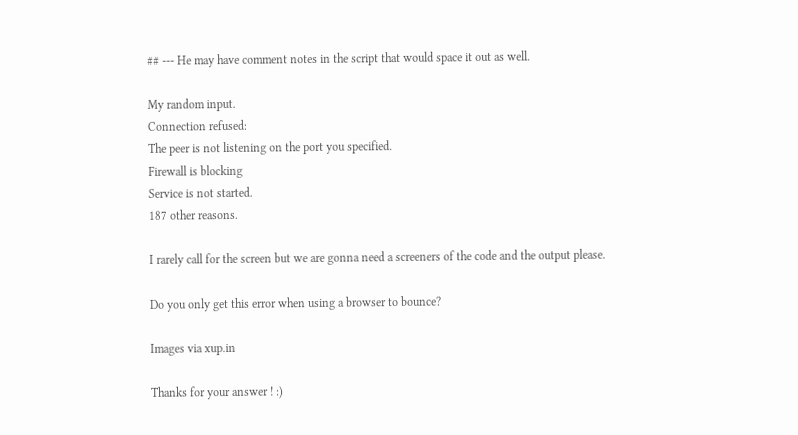## --- He may have comment notes in the script that would space it out as well.

My random input.
Connection refused:
The peer is not listening on the port you specified.
Firewall is blocking
Service is not started.
187 other reasons.

I rarely call for the screen but we are gonna need a screeners of the code and the output please.

Do you only get this error when using a browser to bounce?

Images via xup.in

Thanks for your answer ! :)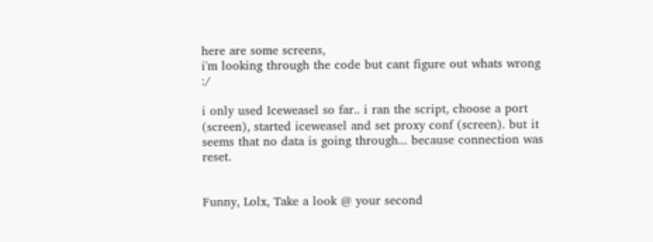here are some screens,
i'm looking through the code but cant figure out whats wrong :/

i only used Iceweasel so far.. i ran the script, choose a port (screen), started iceweasel and set proxy conf (screen). but it seems that no data is going through... because connection was reset.


Funny, Lolx, Take a look @ your second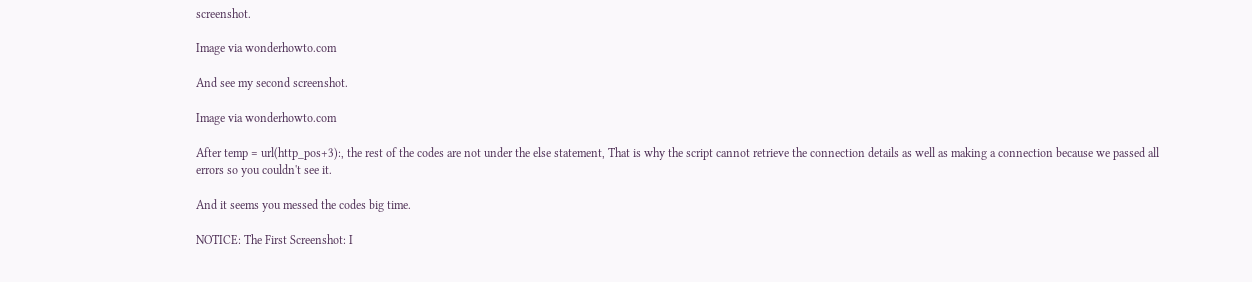screenshot.

Image via wonderhowto.com

And see my second screenshot.

Image via wonderhowto.com

After temp = url(http_pos+3):, the rest of the codes are not under the else statement, That is why the script cannot retrieve the connection details as well as making a connection because we passed all errors so you couldn't see it.

And it seems you messed the codes big time.

NOTICE: The First Screenshot: I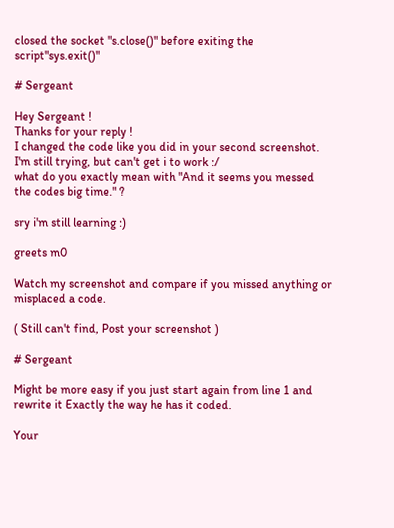closed the socket "s.close()" before exiting the script"sys.exit()"

# Sergeant

Hey Sergeant !
Thanks for your reply !
I changed the code like you did in your second screenshot.
I'm still trying, but can't get i to work :/
what do you exactly mean with "And it seems you messed the codes big time." ?

sry i'm still learning :)

greets m0

Watch my screenshot and compare if you missed anything or misplaced a code.

( Still can't find, Post your screenshot )

# Sergeant

Might be more easy if you just start again from line 1 and rewrite it Exactly the way he has it coded.

Your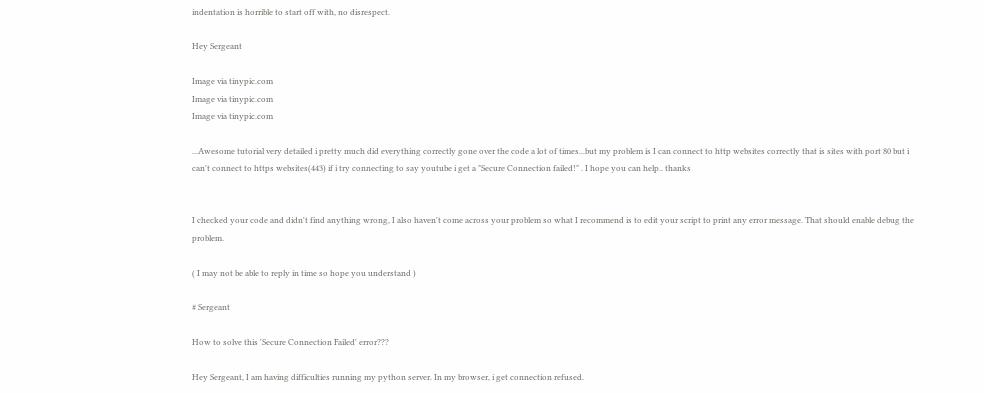indentation is horrible to start off with, no disrespect.

Hey Sergeant

Image via tinypic.com
Image via tinypic.com
Image via tinypic.com

...Awesome tutorial very detailed i pretty much did everything correctly gone over the code a lot of times...but my problem is I can connect to http websites correctly that is sites with port 80 but i can't connect to https websites(443) if i try connecting to say youtube i get a "Secure Connection failed!" . I hope you can help.. thanks


I checked your code and didn't find anything wrong, I also haven't come across your problem so what I recommend is to edit your script to print any error message. That should enable debug the problem.

( I may not be able to reply in time so hope you understand )

# Sergeant

How to solve this 'Secure Connection Failed' error???

Hey Sergeant, I am having difficulties running my python server. In my browser, i get connection refused.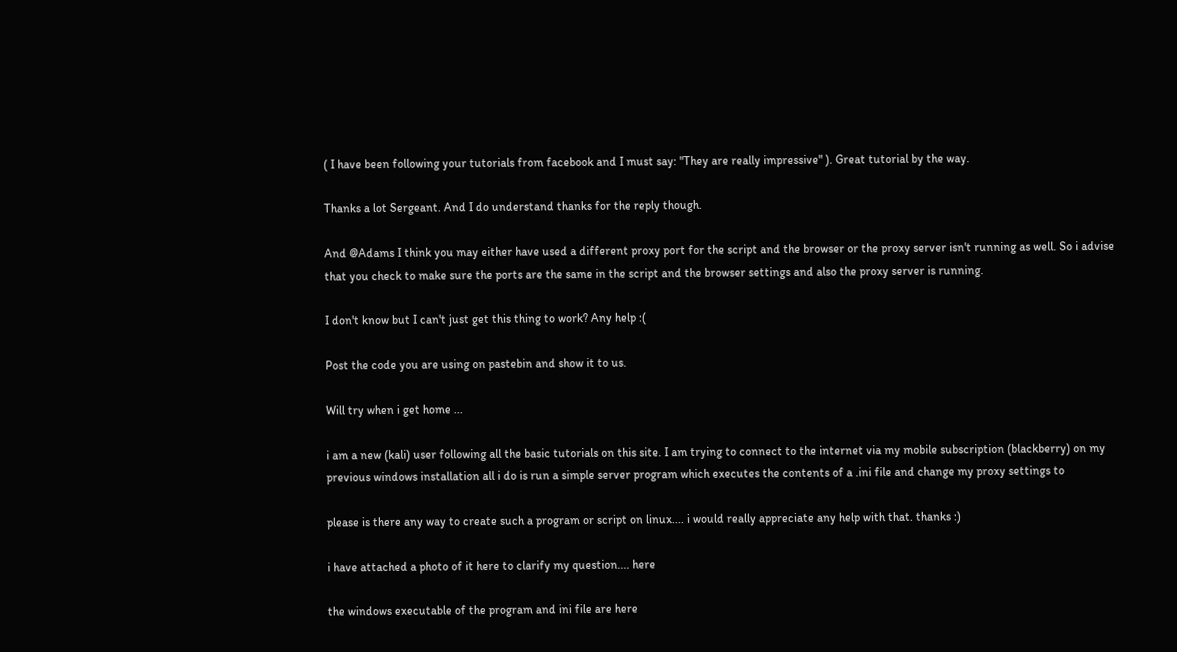( I have been following your tutorials from facebook and I must say: "They are really impressive" ). Great tutorial by the way.

Thanks a lot Sergeant. And I do understand thanks for the reply though.

And @Adams I think you may either have used a different proxy port for the script and the browser or the proxy server isn't running as well. So i advise that you check to make sure the ports are the same in the script and the browser settings and also the proxy server is running.

I don't know but I can't just get this thing to work? Any help :(

Post the code you are using on pastebin and show it to us.

Will try when i get home ...

i am a new (kali) user following all the basic tutorials on this site. I am trying to connect to the internet via my mobile subscription (blackberry) on my previous windows installation all i do is run a simple server program which executes the contents of a .ini file and change my proxy settings to

please is there any way to create such a program or script on linux.... i would really appreciate any help with that. thanks :)

i have attached a photo of it here to clarify my question.... here

the windows executable of the program and ini file are here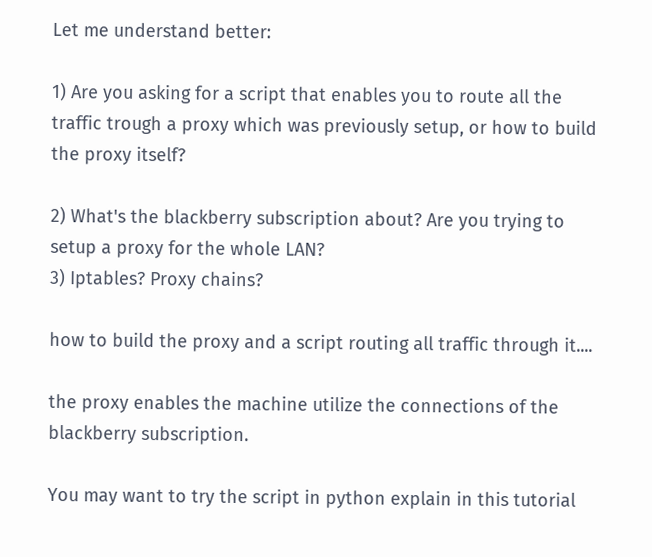Let me understand better:

1) Are you asking for a script that enables you to route all the traffic trough a proxy which was previously setup, or how to build the proxy itself?

2) What's the blackberry subscription about? Are you trying to setup a proxy for the whole LAN?
3) Iptables? Proxy chains?

how to build the proxy and a script routing all traffic through it....

the proxy enables the machine utilize the connections of the blackberry subscription.

You may want to try the script in python explain in this tutorial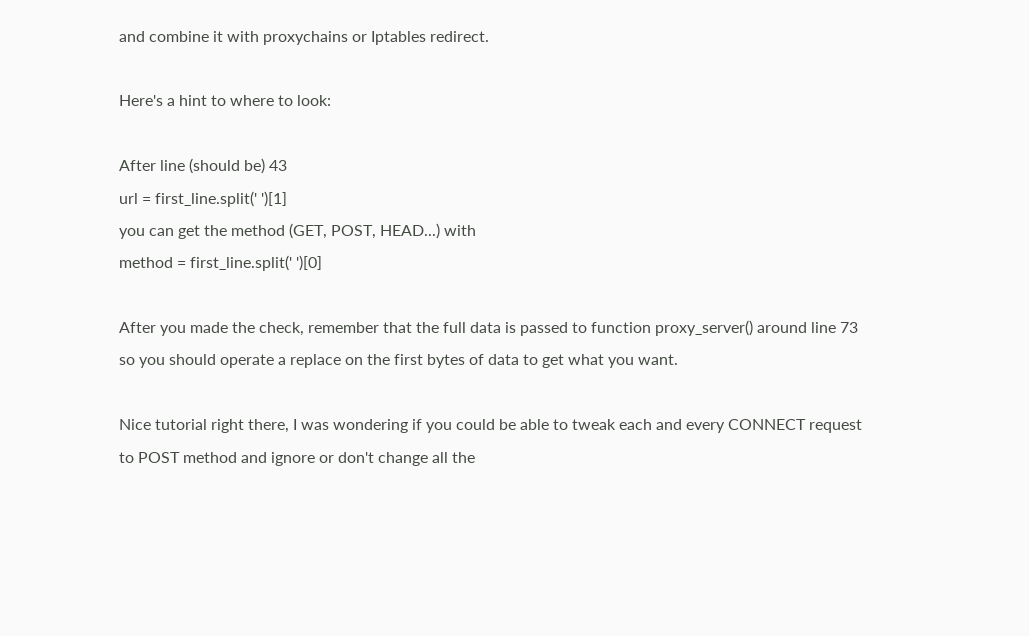and combine it with proxychains or Iptables redirect.

Here's a hint to where to look:

After line (should be) 43
url = first_line.split(' ')[1]
you can get the method (GET, POST, HEAD...) with
method = first_line.split(' ')[0]

After you made the check, remember that the full data is passed to function proxy_server() around line 73 so you should operate a replace on the first bytes of data to get what you want.

Nice tutorial right there, I was wondering if you could be able to tweak each and every CONNECT request to POST method and ignore or don't change all the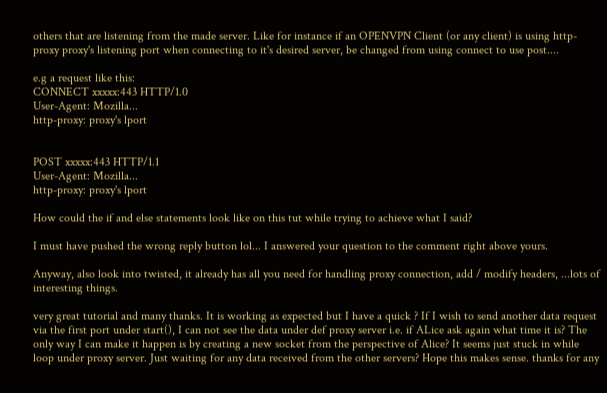others that are listening from the made server. Like for instance if an OPENVPN Client (or any client) is using http-proxy proxy's listening port when connecting to it's desired server, be changed from using connect to use post....

e.g a request like this:
CONNECT xxxxx:443 HTTP/1.0
User-Agent: Mozilla...
http-proxy: proxy's lport


POST xxxxx:443 HTTP/1.1
User-Agent: Mozilla...
http-proxy: proxy's lport

How could the if and else statements look like on this tut while trying to achieve what I said?

I must have pushed the wrong reply button lol... I answered your question to the comment right above yours.

Anyway, also look into twisted, it already has all you need for handling proxy connection, add / modify headers, ...lots of interesting things.

very great tutorial and many thanks. It is working as expected but I have a quick ? If I wish to send another data request via the first port under start(), I can not see the data under def proxy server i.e. if ALice ask again what time it is? The only way I can make it happen is by creating a new socket from the perspective of Alice? It seems just stuck in while loop under proxy server. Just waiting for any data received from the other servers? Hope this makes sense. thanks for any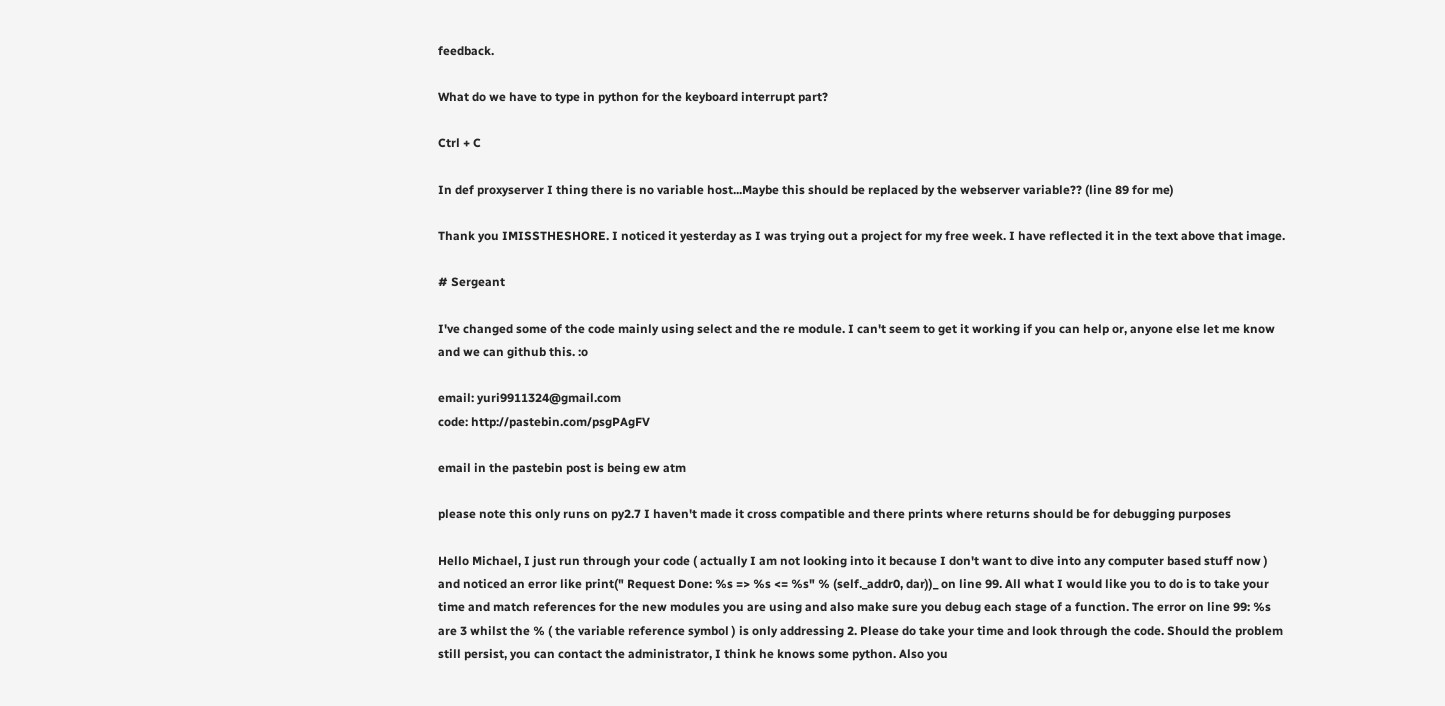feedback.

What do we have to type in python for the keyboard interrupt part?

Ctrl + C

In def proxyserver I thing there is no variable host...Maybe this should be replaced by the webserver variable?? (line 89 for me)

Thank you IMISSTHESHORE. I noticed it yesterday as I was trying out a project for my free week. I have reflected it in the text above that image.

# Sergeant

I've changed some of the code mainly using select and the re module. I can't seem to get it working if you can help or, anyone else let me know and we can github this. :o

email: yuri9911324@gmail.com
code: http://pastebin.com/psgPAgFV

email in the pastebin post is being ew atm

please note this only runs on py2.7 I haven't made it cross compatible and there prints where returns should be for debugging purposes

Hello Michael, I just run through your code ( actually I am not looking into it because I don't want to dive into any computer based stuff now ) and noticed an error like print(" Request Done: %s => %s <= %s" % (self._addr0, dar))_ on line 99. All what I would like you to do is to take your time and match references for the new modules you are using and also make sure you debug each stage of a function. The error on line 99: %s are 3 whilst the % ( the variable reference symbol ) is only addressing 2. Please do take your time and look through the code. Should the problem still persist, you can contact the administrator, I think he knows some python. Also you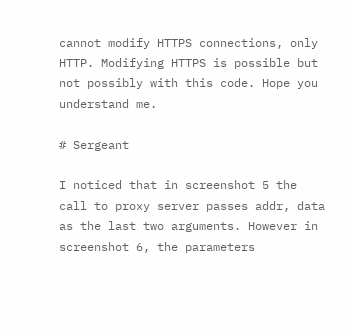cannot modify HTTPS connections, only HTTP. Modifying HTTPS is possible but not possibly with this code. Hope you understand me.

# Sergeant

I noticed that in screenshot 5 the call to proxy server passes addr, data as the last two arguments. However in screenshot 6, the parameters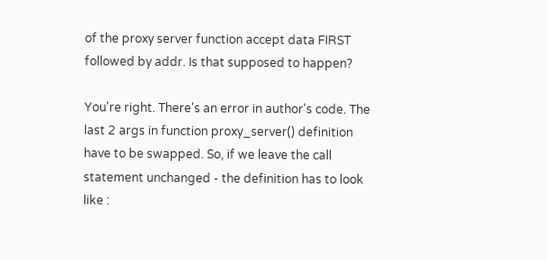of the proxy server function accept data FIRST followed by addr. Is that supposed to happen?

You're right. There's an error in author's code. The last 2 args in function proxy_server() definition have to be swapped. So, if we leave the call statement unchanged - the definition has to look like :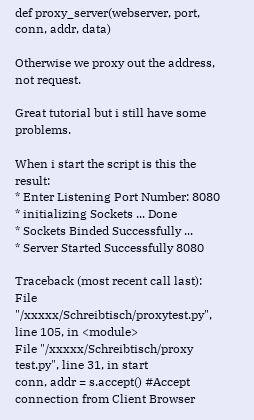def proxy_server(webserver, port, conn, addr, data)

Otherwise we proxy out the address, not request.

Great tutorial but i still have some problems.

When i start the script is this the result:
* Enter Listening Port Number: 8080
* initializing Sockets ... Done
* Sockets Binded Successfully ...
* Server Started Successfully 8080

Traceback (most recent call last):
File "/xxxxx/Schreibtisch/proxytest.py", line 105, in <module>
File "/xxxxx/Schreibtisch/proxy
test.py", line 31, in start
conn, addr = s.accept() #Accept connection from Client Browser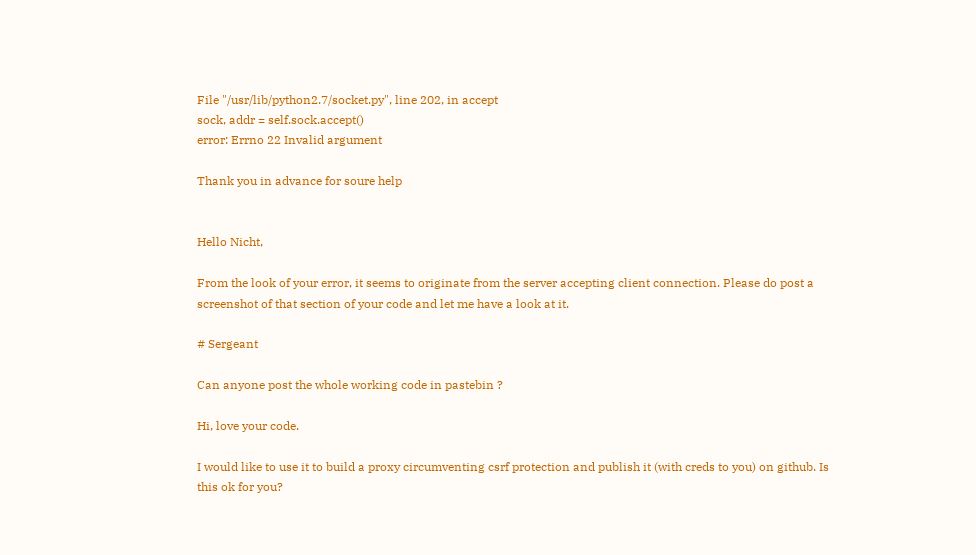File "/usr/lib/python2.7/socket.py", line 202, in accept
sock, addr = self.sock.accept()
error: Errno 22 Invalid argument

Thank you in advance for soure help


Hello Nicht,

From the look of your error, it seems to originate from the server accepting client connection. Please do post a screenshot of that section of your code and let me have a look at it.

# Sergeant

Can anyone post the whole working code in pastebin ?

Hi, love your code.

I would like to use it to build a proxy circumventing csrf protection and publish it (with creds to you) on github. Is this ok for you?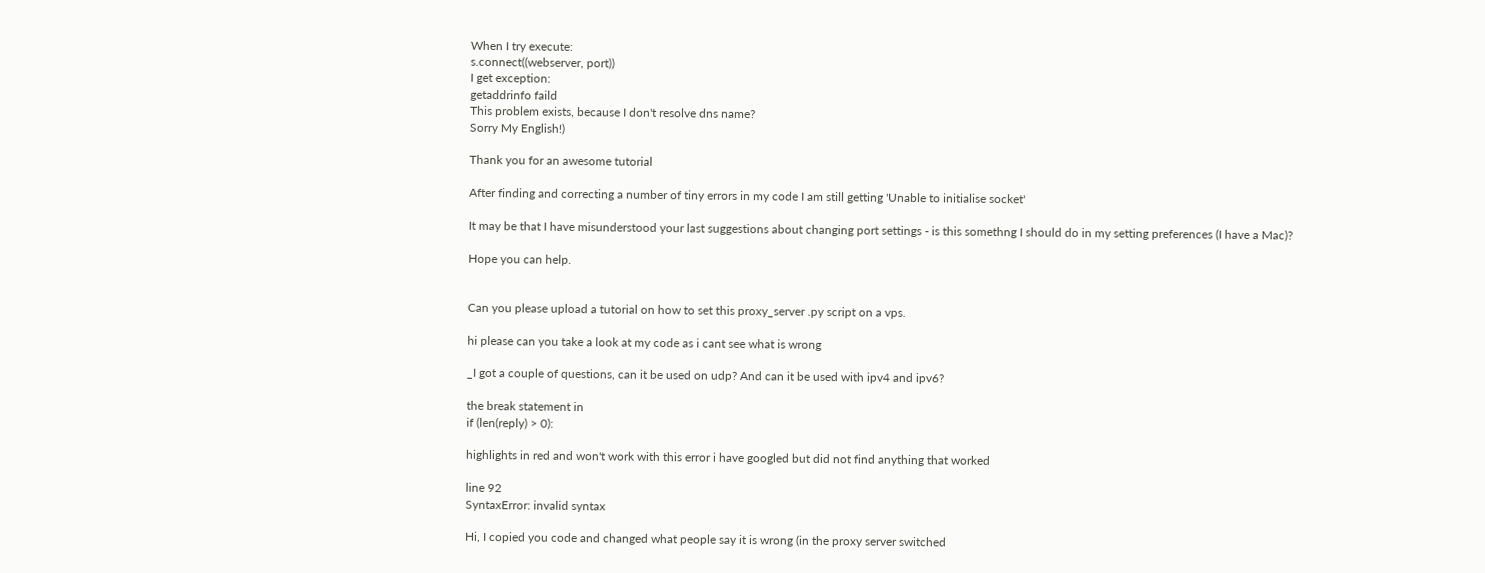When I try execute:
s.connect((webserver, port))
I get exception:
getaddrinfo faild
This problem exists, because I don't resolve dns name?
Sorry My English!)

Thank you for an awesome tutorial

After finding and correcting a number of tiny errors in my code I am still getting 'Unable to initialise socket'

It may be that I have misunderstood your last suggestions about changing port settings - is this somethng I should do in my setting preferences (I have a Mac)?

Hope you can help.


Can you please upload a tutorial on how to set this proxy_server .py script on a vps.

hi please can you take a look at my code as i cant see what is wrong

_I got a couple of questions, can it be used on udp? And can it be used with ipv4 and ipv6?

the break statement in
if (len(reply) > 0):

highlights in red and won't work with this error i have googled but did not find anything that worked

line 92
SyntaxError: invalid syntax

Hi, I copied you code and changed what people say it is wrong (in the proxy server switched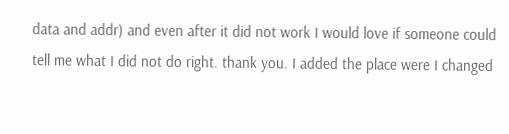data and addr) and even after it did not work I would love if someone could tell me what I did not do right. thank you. I added the place were I changed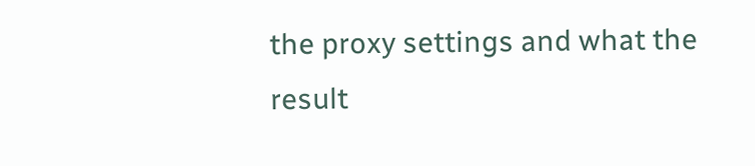the proxy settings and what the result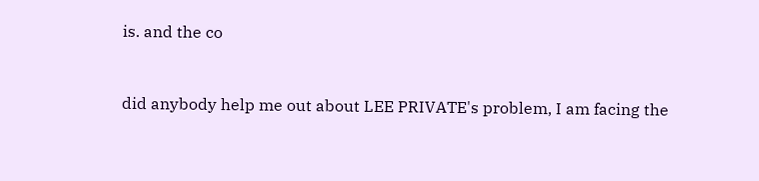is. and the co


did anybody help me out about LEE PRIVATE's problem, I am facing the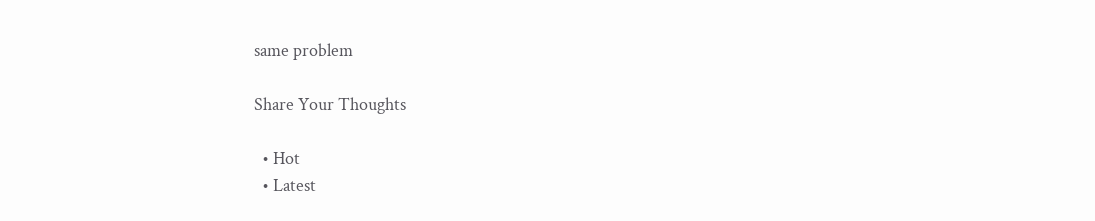same problem

Share Your Thoughts

  • Hot
  • Latest